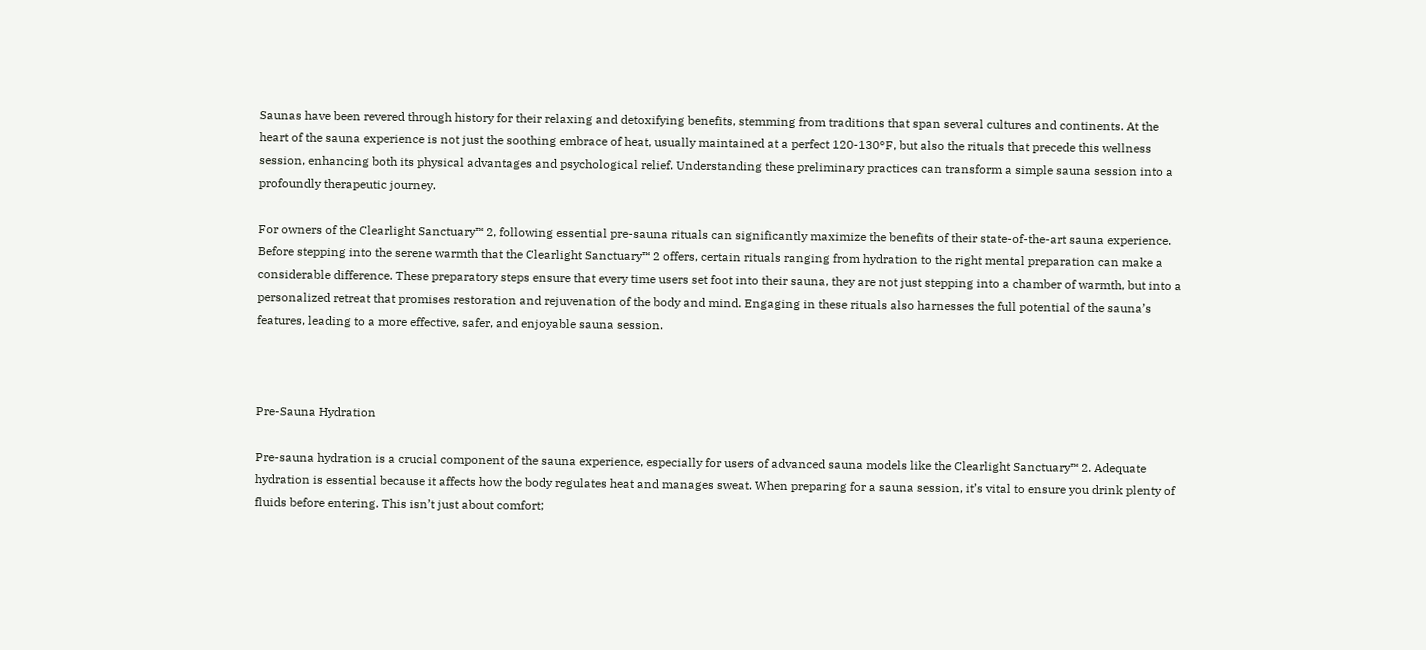Saunas have been revered through history for their relaxing and detoxifying benefits, stemming from traditions that span several cultures and continents. At the heart of the sauna experience is not just the soothing embrace of heat, usually maintained at a perfect 120-130°F, but also the rituals that precede this wellness session, enhancing both its physical advantages and psychological relief. Understanding these preliminary practices can transform a simple sauna session into a profoundly therapeutic journey.

For owners of the Clearlight Sanctuary™ 2, following essential pre-sauna rituals can significantly maximize the benefits of their state-of-the-art sauna experience. Before stepping into the serene warmth that the Clearlight Sanctuary™ 2 offers, certain rituals ranging from hydration to the right mental preparation can make a considerable difference. These preparatory steps ensure that every time users set foot into their sauna, they are not just stepping into a chamber of warmth, but into a personalized retreat that promises restoration and rejuvenation of the body and mind. Engaging in these rituals also harnesses the full potential of the sauna’s features, leading to a more effective, safer, and enjoyable sauna session.



Pre-Sauna Hydration

Pre-sauna hydration is a crucial component of the sauna experience, especially for users of advanced sauna models like the Clearlight Sanctuary™ 2. Adequate hydration is essential because it affects how the body regulates heat and manages sweat. When preparing for a sauna session, it’s vital to ensure you drink plenty of fluids before entering. This isn’t just about comfort;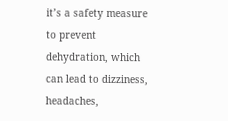it’s a safety measure to prevent dehydration, which can lead to dizziness, headaches,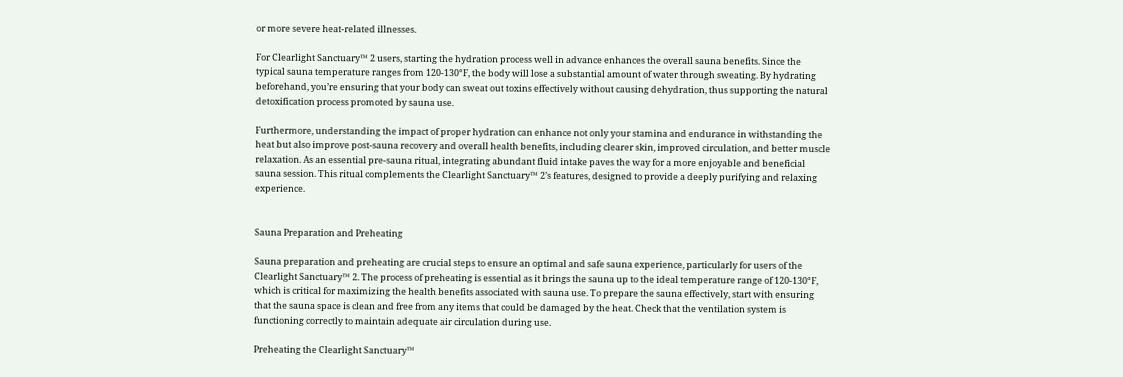or more severe heat-related illnesses.

For Clearlight Sanctuary™ 2 users, starting the hydration process well in advance enhances the overall sauna benefits. Since the typical sauna temperature ranges from 120-130°F, the body will lose a substantial amount of water through sweating. By hydrating beforehand, you’re ensuring that your body can sweat out toxins effectively without causing dehydration, thus supporting the natural detoxification process promoted by sauna use.

Furthermore, understanding the impact of proper hydration can enhance not only your stamina and endurance in withstanding the heat but also improve post-sauna recovery and overall health benefits, including clearer skin, improved circulation, and better muscle relaxation. As an essential pre-sauna ritual, integrating abundant fluid intake paves the way for a more enjoyable and beneficial sauna session. This ritual complements the Clearlight Sanctuary™ 2’s features, designed to provide a deeply purifying and relaxing experience.


Sauna Preparation and Preheating

Sauna preparation and preheating are crucial steps to ensure an optimal and safe sauna experience, particularly for users of the Clearlight Sanctuary™ 2. The process of preheating is essential as it brings the sauna up to the ideal temperature range of 120-130°F, which is critical for maximizing the health benefits associated with sauna use. To prepare the sauna effectively, start with ensuring that the sauna space is clean and free from any items that could be damaged by the heat. Check that the ventilation system is functioning correctly to maintain adequate air circulation during use.

Preheating the Clearlight Sanctuary™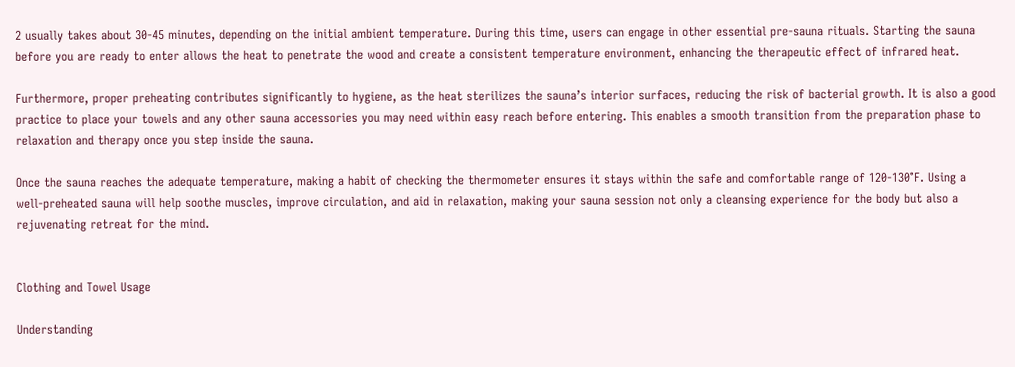2 usually takes about 30-45 minutes, depending on the initial ambient temperature. During this time, users can engage in other essential pre-sauna rituals. Starting the sauna before you are ready to enter allows the heat to penetrate the wood and create a consistent temperature environment, enhancing the therapeutic effect of infrared heat.

Furthermore, proper preheating contributes significantly to hygiene, as the heat sterilizes the sauna’s interior surfaces, reducing the risk of bacterial growth. It is also a good practice to place your towels and any other sauna accessories you may need within easy reach before entering. This enables a smooth transition from the preparation phase to relaxation and therapy once you step inside the sauna.

Once the sauna reaches the adequate temperature, making a habit of checking the thermometer ensures it stays within the safe and comfortable range of 120-130°F. Using a well-preheated sauna will help soothe muscles, improve circulation, and aid in relaxation, making your sauna session not only a cleansing experience for the body but also a rejuvenating retreat for the mind.


Clothing and Towel Usage

Understanding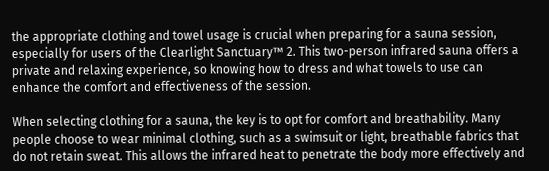the appropriate clothing and towel usage is crucial when preparing for a sauna session, especially for users of the Clearlight Sanctuary™ 2. This two-person infrared sauna offers a private and relaxing experience, so knowing how to dress and what towels to use can enhance the comfort and effectiveness of the session.

When selecting clothing for a sauna, the key is to opt for comfort and breathability. Many people choose to wear minimal clothing, such as a swimsuit or light, breathable fabrics that do not retain sweat. This allows the infrared heat to penetrate the body more effectively and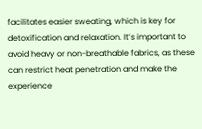facilitates easier sweating, which is key for detoxification and relaxation. It’s important to avoid heavy or non-breathable fabrics, as these can restrict heat penetration and make the experience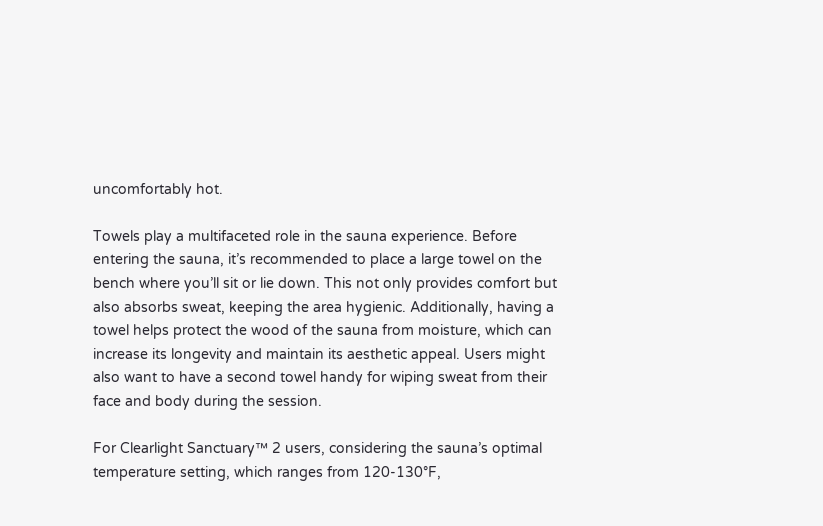uncomfortably hot.

Towels play a multifaceted role in the sauna experience. Before entering the sauna, it’s recommended to place a large towel on the bench where you’ll sit or lie down. This not only provides comfort but also absorbs sweat, keeping the area hygienic. Additionally, having a towel helps protect the wood of the sauna from moisture, which can increase its longevity and maintain its aesthetic appeal. Users might also want to have a second towel handy for wiping sweat from their face and body during the session.

For Clearlight Sanctuary™ 2 users, considering the sauna’s optimal temperature setting, which ranges from 120-130°F,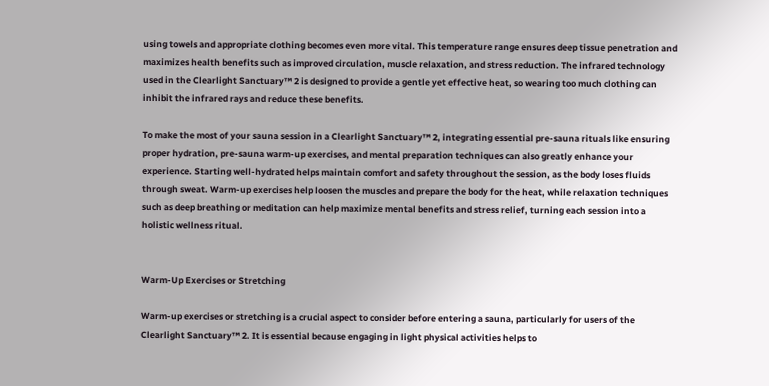using towels and appropriate clothing becomes even more vital. This temperature range ensures deep tissue penetration and maximizes health benefits such as improved circulation, muscle relaxation, and stress reduction. The infrared technology used in the Clearlight Sanctuary™ 2 is designed to provide a gentle yet effective heat, so wearing too much clothing can inhibit the infrared rays and reduce these benefits.

To make the most of your sauna session in a Clearlight Sanctuary™ 2, integrating essential pre-sauna rituals like ensuring proper hydration, pre-sauna warm-up exercises, and mental preparation techniques can also greatly enhance your experience. Starting well-hydrated helps maintain comfort and safety throughout the session, as the body loses fluids through sweat. Warm-up exercises help loosen the muscles and prepare the body for the heat, while relaxation techniques such as deep breathing or meditation can help maximize mental benefits and stress relief, turning each session into a holistic wellness ritual.


Warm-Up Exercises or Stretching

Warm-up exercises or stretching is a crucial aspect to consider before entering a sauna, particularly for users of the Clearlight Sanctuary™ 2. It is essential because engaging in light physical activities helps to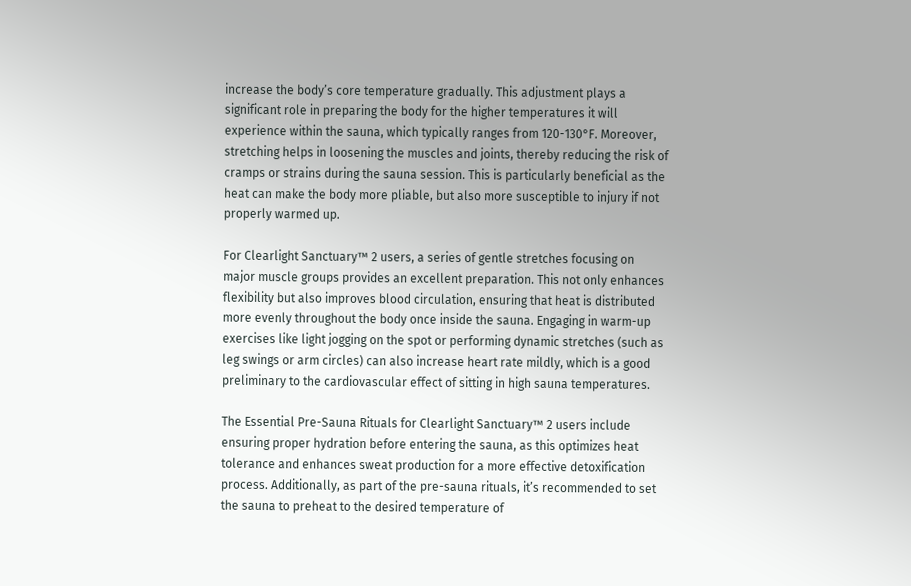increase the body’s core temperature gradually. This adjustment plays a significant role in preparing the body for the higher temperatures it will experience within the sauna, which typically ranges from 120-130°F. Moreover, stretching helps in loosening the muscles and joints, thereby reducing the risk of cramps or strains during the sauna session. This is particularly beneficial as the heat can make the body more pliable, but also more susceptible to injury if not properly warmed up.

For Clearlight Sanctuary™ 2 users, a series of gentle stretches focusing on major muscle groups provides an excellent preparation. This not only enhances flexibility but also improves blood circulation, ensuring that heat is distributed more evenly throughout the body once inside the sauna. Engaging in warm-up exercises like light jogging on the spot or performing dynamic stretches (such as leg swings or arm circles) can also increase heart rate mildly, which is a good preliminary to the cardiovascular effect of sitting in high sauna temperatures.

The Essential Pre-Sauna Rituals for Clearlight Sanctuary™ 2 users include ensuring proper hydration before entering the sauna, as this optimizes heat tolerance and enhances sweat production for a more effective detoxification process. Additionally, as part of the pre-sauna rituals, it’s recommended to set the sauna to preheat to the desired temperature of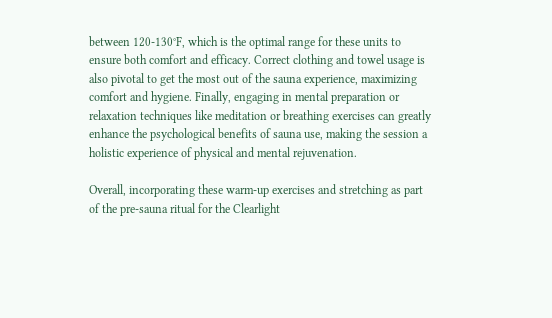between 120-130°F, which is the optimal range for these units to ensure both comfort and efficacy. Correct clothing and towel usage is also pivotal to get the most out of the sauna experience, maximizing comfort and hygiene. Finally, engaging in mental preparation or relaxation techniques like meditation or breathing exercises can greatly enhance the psychological benefits of sauna use, making the session a holistic experience of physical and mental rejuvenation.

Overall, incorporating these warm-up exercises and stretching as part of the pre-sauna ritual for the Clearlight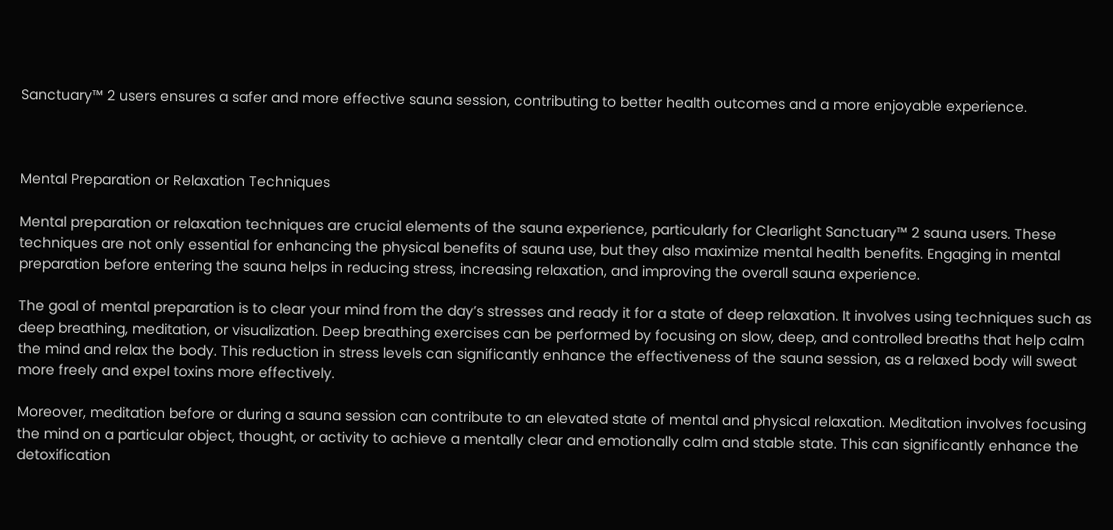Sanctuary™ 2 users ensures a safer and more effective sauna session, contributing to better health outcomes and a more enjoyable experience.



Mental Preparation or Relaxation Techniques

Mental preparation or relaxation techniques are crucial elements of the sauna experience, particularly for Clearlight Sanctuary™ 2 sauna users. These techniques are not only essential for enhancing the physical benefits of sauna use, but they also maximize mental health benefits. Engaging in mental preparation before entering the sauna helps in reducing stress, increasing relaxation, and improving the overall sauna experience.

The goal of mental preparation is to clear your mind from the day’s stresses and ready it for a state of deep relaxation. It involves using techniques such as deep breathing, meditation, or visualization. Deep breathing exercises can be performed by focusing on slow, deep, and controlled breaths that help calm the mind and relax the body. This reduction in stress levels can significantly enhance the effectiveness of the sauna session, as a relaxed body will sweat more freely and expel toxins more effectively.

Moreover, meditation before or during a sauna session can contribute to an elevated state of mental and physical relaxation. Meditation involves focusing the mind on a particular object, thought, or activity to achieve a mentally clear and emotionally calm and stable state. This can significantly enhance the detoxification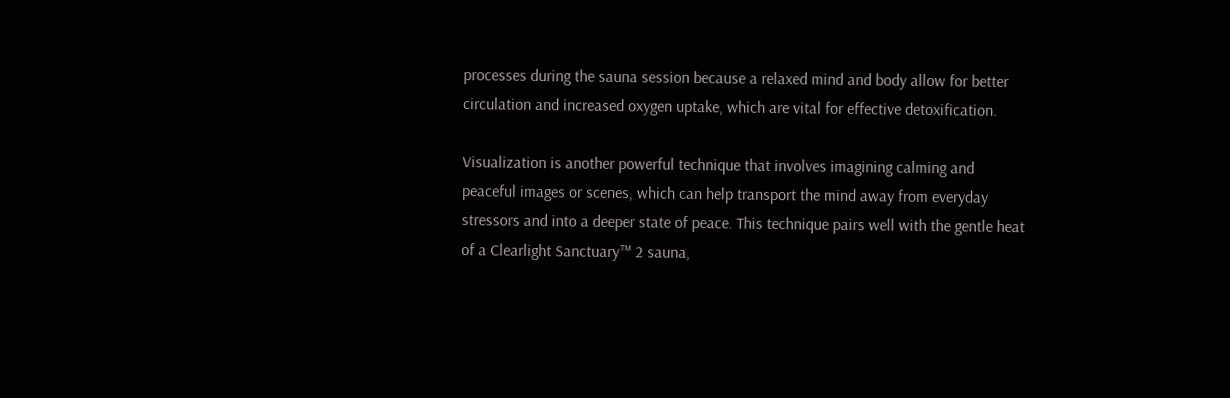processes during the sauna session because a relaxed mind and body allow for better circulation and increased oxygen uptake, which are vital for effective detoxification.

Visualization is another powerful technique that involves imagining calming and peaceful images or scenes, which can help transport the mind away from everyday stressors and into a deeper state of peace. This technique pairs well with the gentle heat of a Clearlight Sanctuary™ 2 sauna,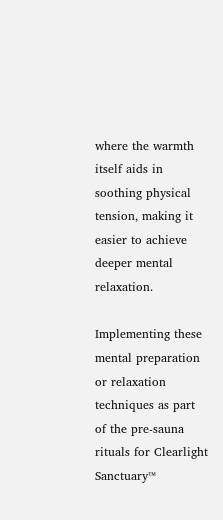where the warmth itself aids in soothing physical tension, making it easier to achieve deeper mental relaxation.

Implementing these mental preparation or relaxation techniques as part of the pre-sauna rituals for Clearlight Sanctuary™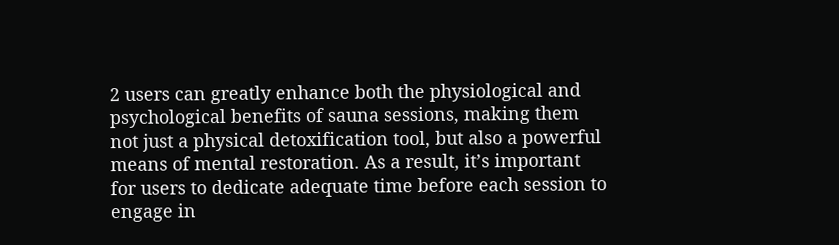2 users can greatly enhance both the physiological and psychological benefits of sauna sessions, making them not just a physical detoxification tool, but also a powerful means of mental restoration. As a result, it’s important for users to dedicate adequate time before each session to engage in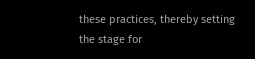these practices, thereby setting the stage for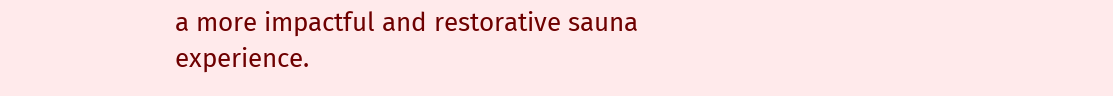a more impactful and restorative sauna experience.